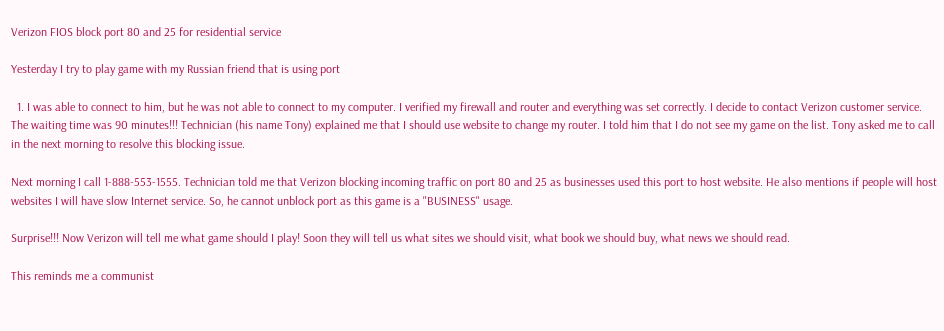Verizon FIOS block port 80 and 25 for residential service

Yesterday I try to play game with my Russian friend that is using port

  1. I was able to connect to him, but he was not able to connect to my computer. I verified my firewall and router and everything was set correctly. I decide to contact Verizon customer service. The waiting time was 90 minutes!!! Technician (his name Tony) explained me that I should use website to change my router. I told him that I do not see my game on the list. Tony asked me to call in the next morning to resolve this blocking issue.

Next morning I call 1-888-553-1555. Technician told me that Verizon blocking incoming traffic on port 80 and 25 as businesses used this port to host website. He also mentions if people will host websites I will have slow Internet service. So, he cannot unblock port as this game is a "BUSINESS" usage.

Surprise!!! Now Verizon will tell me what game should I play! Soon they will tell us what sites we should visit, what book we should buy, what news we should read.

This reminds me a communist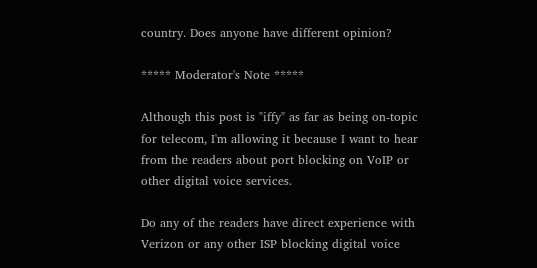country. Does anyone have different opinion?

***** Moderator's Note *****

Although this post is "iffy" as far as being on-topic for telecom, I'm allowing it because I want to hear from the readers about port blocking on VoIP or other digital voice services.

Do any of the readers have direct experience with Verizon or any other ISP blocking digital voice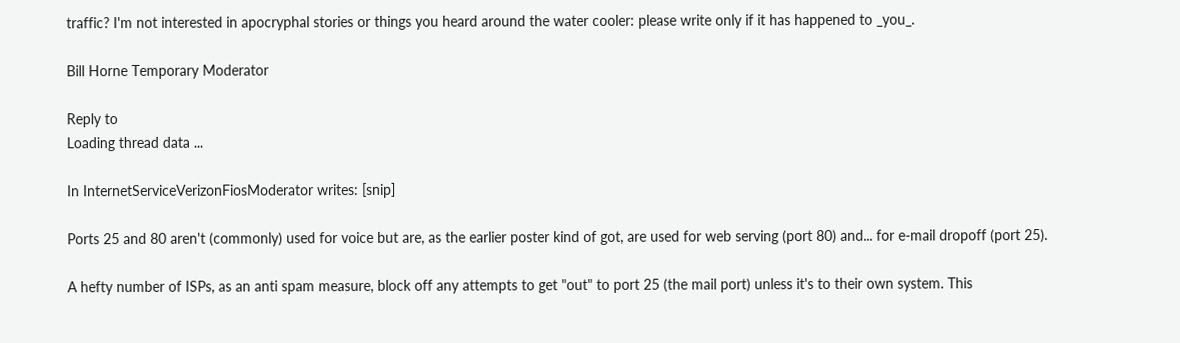traffic? I'm not interested in apocryphal stories or things you heard around the water cooler: please write only if it has happened to _you_.

Bill Horne Temporary Moderator

Reply to
Loading thread data ...

In InternetServiceVerizonFiosModerator writes: [snip]

Ports 25 and 80 aren't (commonly) used for voice but are, as the earlier poster kind of got, are used for web serving (port 80) and... for e-mail dropoff (port 25).

A hefty number of ISPs, as an anti spam measure, block off any attempts to get "out" to port 25 (the mail port) unless it's to their own system. This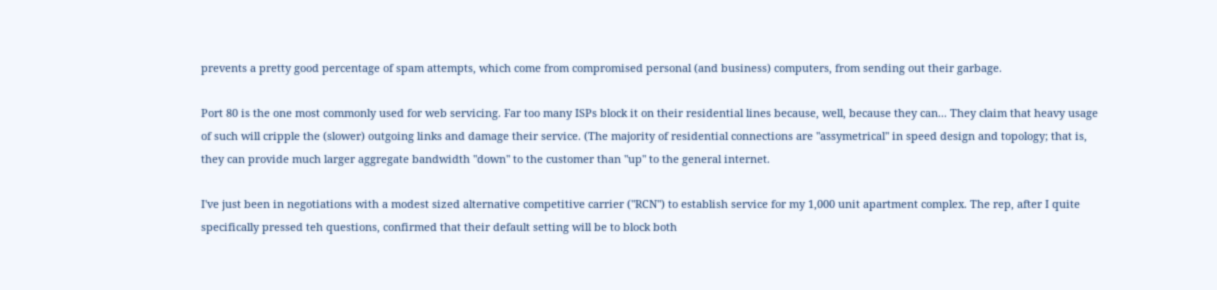prevents a pretty good percentage of spam attempts, which come from compromised personal (and business) computers, from sending out their garbage.

Port 80 is the one most commonly used for web servicing. Far too many ISPs block it on their residential lines because, well, because they can... They claim that heavy usage of such will cripple the (slower) outgoing links and damage their service. (The majority of residential connections are "assymetrical" in speed design and topology; that is, they can provide much larger aggregate bandwidth "down" to the customer than "up" to the general internet.

I've just been in negotiations with a modest sized alternative competitive carrier ("RCN") to establish service for my 1,000 unit apartment complex. The rep, after I quite specifically pressed teh questions, confirmed that their default setting will be to block both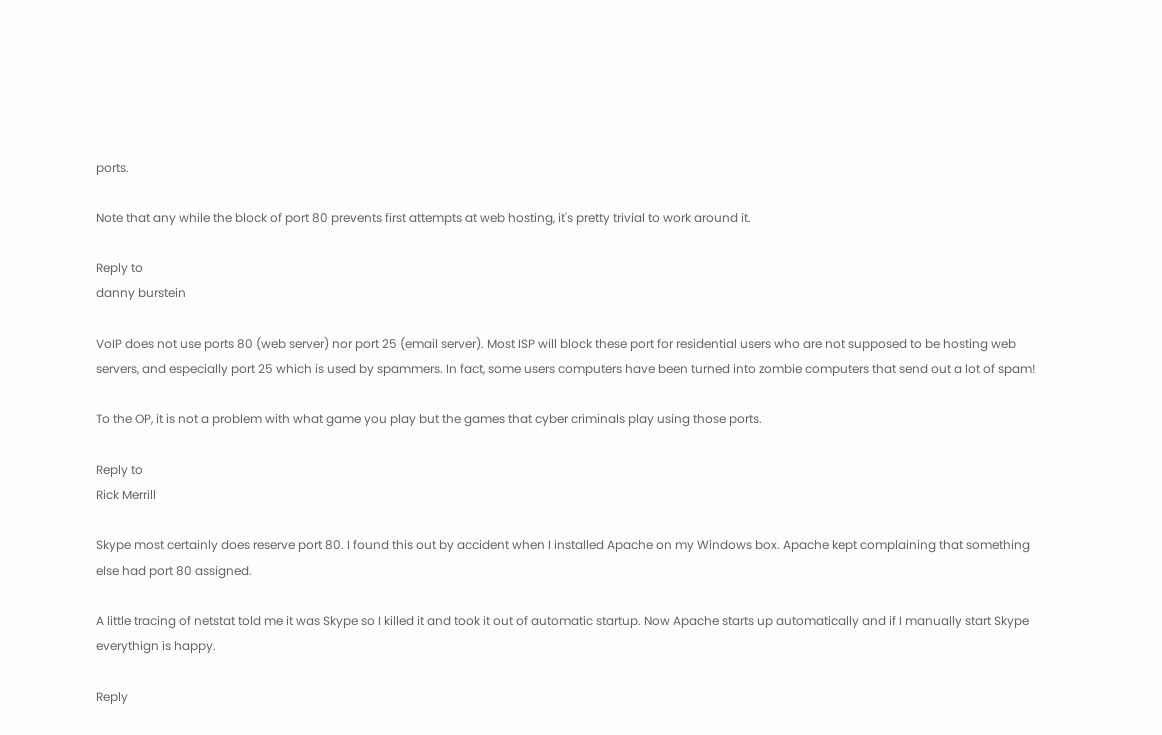ports.

Note that any while the block of port 80 prevents first attempts at web hosting, it's pretty trivial to work around it.

Reply to
danny burstein

VoIP does not use ports 80 (web server) nor port 25 (email server). Most ISP will block these port for residential users who are not supposed to be hosting web servers, and especially port 25 which is used by spammers. In fact, some users computers have been turned into zombie computers that send out a lot of spam!

To the OP, it is not a problem with what game you play but the games that cyber criminals play using those ports.

Reply to
Rick Merrill

Skype most certainly does reserve port 80. I found this out by accident when I installed Apache on my Windows box. Apache kept complaining that something else had port 80 assigned.

A little tracing of netstat told me it was Skype so I killed it and took it out of automatic startup. Now Apache starts up automatically and if I manually start Skype everythign is happy.

Reply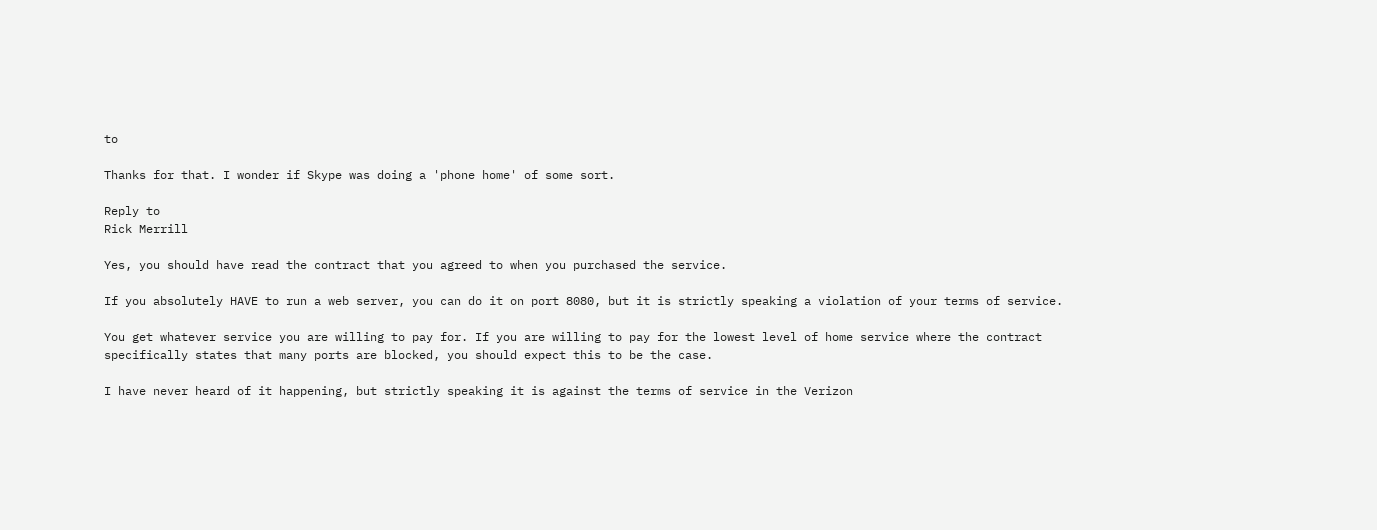to

Thanks for that. I wonder if Skype was doing a 'phone home' of some sort.

Reply to
Rick Merrill

Yes, you should have read the contract that you agreed to when you purchased the service.

If you absolutely HAVE to run a web server, you can do it on port 8080, but it is strictly speaking a violation of your terms of service.

You get whatever service you are willing to pay for. If you are willing to pay for the lowest level of home service where the contract specifically states that many ports are blocked, you should expect this to be the case.

I have never heard of it happening, but strictly speaking it is against the terms of service in the Verizon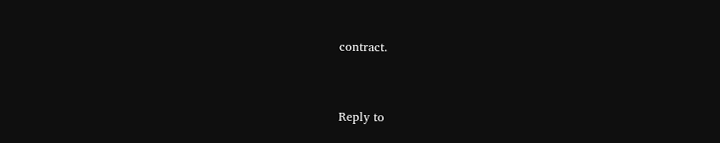contract.


Reply to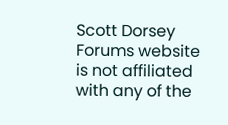Scott Dorsey Forums website is not affiliated with any of the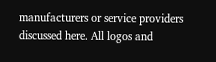manufacturers or service providers discussed here. All logos and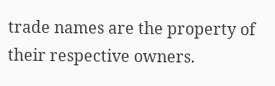trade names are the property of their respective owners.